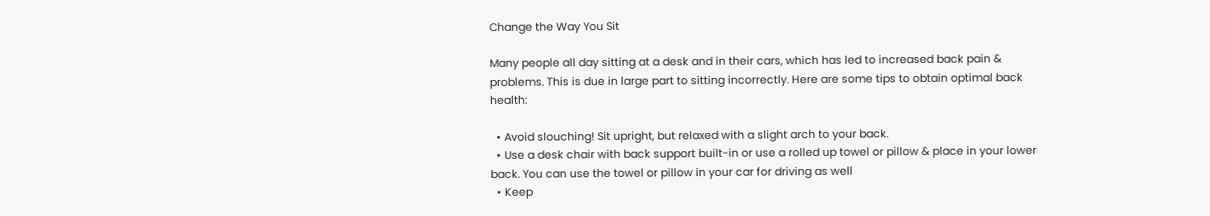Change the Way You Sit

Many people all day sitting at a desk and in their cars, which has led to increased back pain & problems. This is due in large part to sitting incorrectly. Here are some tips to obtain optimal back health:

  • Avoid slouching! Sit upright, but relaxed with a slight arch to your back.
  • Use a desk chair with back support built-in or use a rolled up towel or pillow & place in your lower back. You can use the towel or pillow in your car for driving as well
  • Keep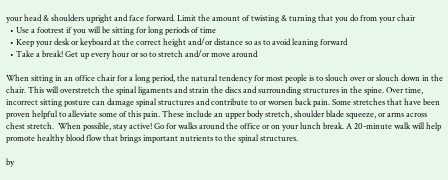your head & shoulders upright and face forward. Limit the amount of twisting & turning that you do from your chair
  • Use a footrest if you will be sitting for long periods of time
  • Keep your desk or keyboard at the correct height and/or distance so as to avoid leaning forward
  • Take a break! Get up every hour or so to stretch and/or move around

When sitting in an office chair for a long period, the natural tendency for most people is to slouch over or slouch down in the chair. This will overstretch the spinal ligaments and strain the discs and surrounding structures in the spine. Over time, incorrect sitting posture can damage spinal structures and contribute to or worsen back pain. Some stretches that have been proven helpful to alleviate some of this pain. These include an upper body stretch, shoulder blade squeeze, or arms across chest stretch.  When possible, stay active! Go for walks around the office or on your lunch break. A 20-minute walk will help promote healthy blood flow that brings important nutrients to the spinal structures.

by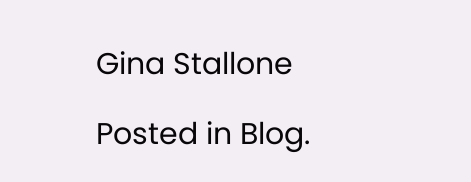Gina Stallone

Posted in Blog.